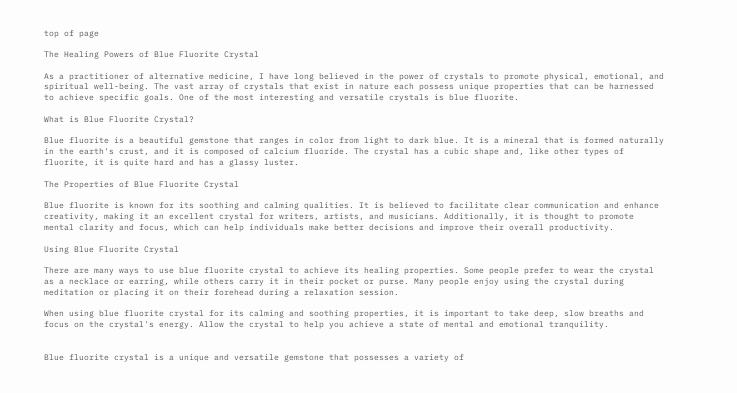top of page

The Healing Powers of Blue Fluorite Crystal

As a practitioner of alternative medicine, I have long believed in the power of crystals to promote physical, emotional, and spiritual well-being. The vast array of crystals that exist in nature each possess unique properties that can be harnessed to achieve specific goals. One of the most interesting and versatile crystals is blue fluorite.

What is Blue Fluorite Crystal?

Blue fluorite is a beautiful gemstone that ranges in color from light to dark blue. It is a mineral that is formed naturally in the earth's crust, and it is composed of calcium fluoride. The crystal has a cubic shape and, like other types of fluorite, it is quite hard and has a glassy luster.

The Properties of Blue Fluorite Crystal

Blue fluorite is known for its soothing and calming qualities. It is believed to facilitate clear communication and enhance creativity, making it an excellent crystal for writers, artists, and musicians. Additionally, it is thought to promote mental clarity and focus, which can help individuals make better decisions and improve their overall productivity.

Using Blue Fluorite Crystal

There are many ways to use blue fluorite crystal to achieve its healing properties. Some people prefer to wear the crystal as a necklace or earring, while others carry it in their pocket or purse. Many people enjoy using the crystal during meditation or placing it on their forehead during a relaxation session.

When using blue fluorite crystal for its calming and soothing properties, it is important to take deep, slow breaths and focus on the crystal's energy. Allow the crystal to help you achieve a state of mental and emotional tranquility.


Blue fluorite crystal is a unique and versatile gemstone that possesses a variety of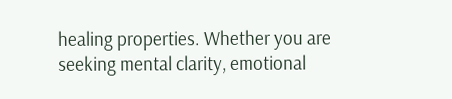healing properties. Whether you are seeking mental clarity, emotional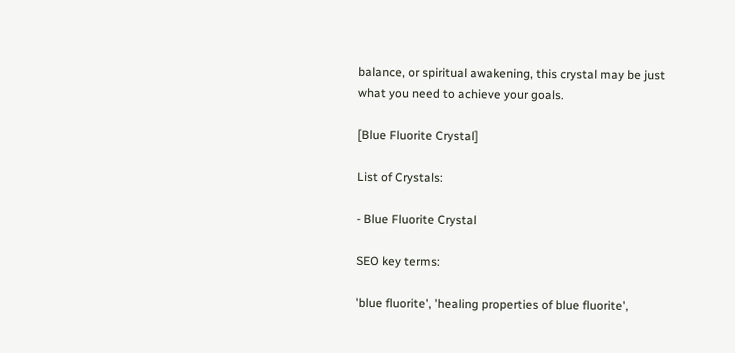balance, or spiritual awakening, this crystal may be just what you need to achieve your goals.

[Blue Fluorite Crystal]

List of Crystals:

- Blue Fluorite Crystal

SEO key terms:

'blue fluorite', 'healing properties of blue fluorite',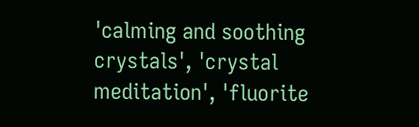'calming and soothing crystals', 'crystal meditation', 'fluorite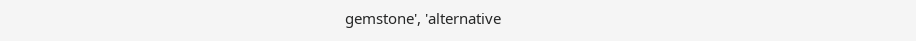gemstone', 'alternative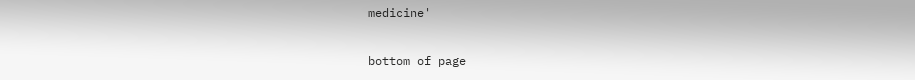medicine'

bottom of page